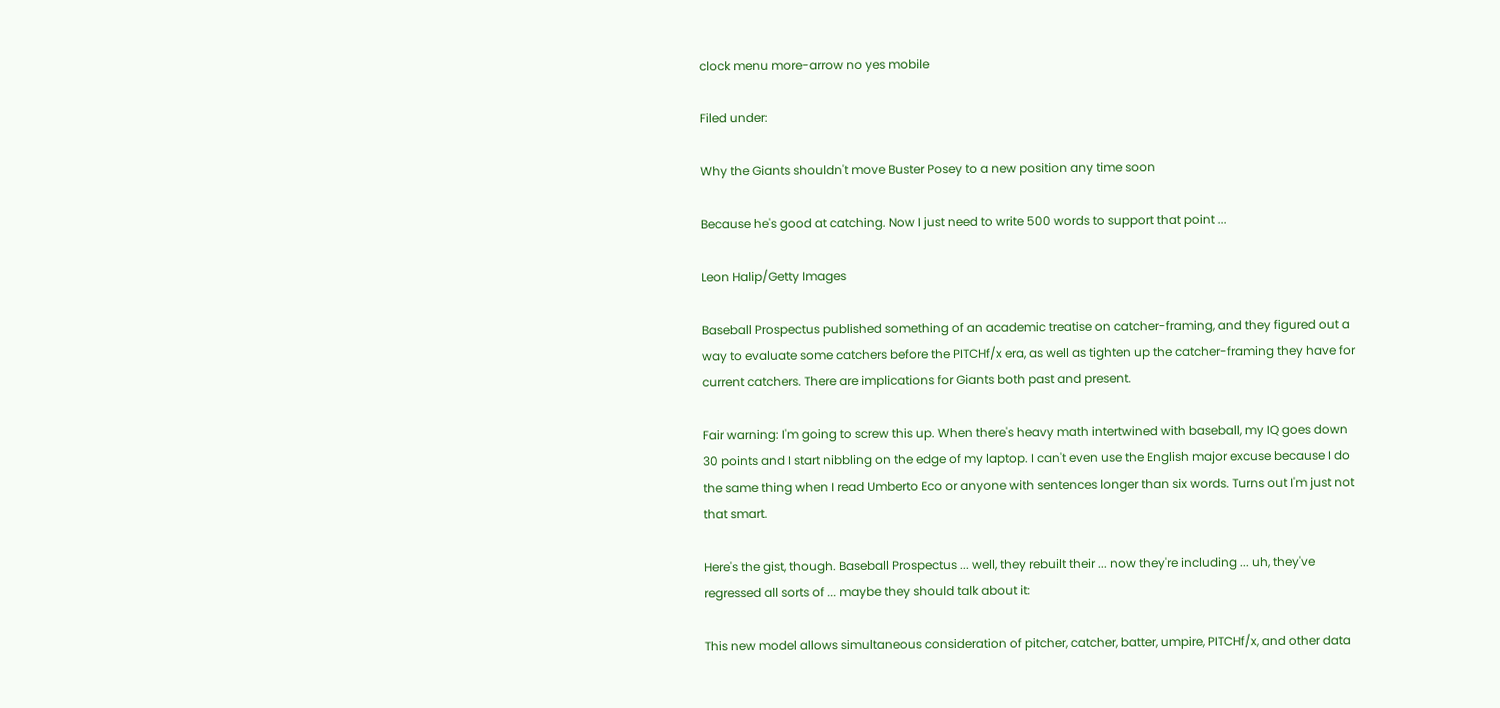clock menu more-arrow no yes mobile

Filed under:

Why the Giants shouldn't move Buster Posey to a new position any time soon

Because he's good at catching. Now I just need to write 500 words to support that point ...

Leon Halip/Getty Images

Baseball Prospectus published something of an academic treatise on catcher-framing, and they figured out a way to evaluate some catchers before the PITCHf/x era, as well as tighten up the catcher-framing they have for current catchers. There are implications for Giants both past and present.

Fair warning: I'm going to screw this up. When there's heavy math intertwined with baseball, my IQ goes down 30 points and I start nibbling on the edge of my laptop. I can't even use the English major excuse because I do the same thing when I read Umberto Eco or anyone with sentences longer than six words. Turns out I'm just not that smart.

Here's the gist, though. Baseball Prospectus ... well, they rebuilt their ... now they're including ... uh, they've regressed all sorts of ... maybe they should talk about it:

This new model allows simultaneous consideration of pitcher, catcher, batter, umpire, PITCHf/x, and other data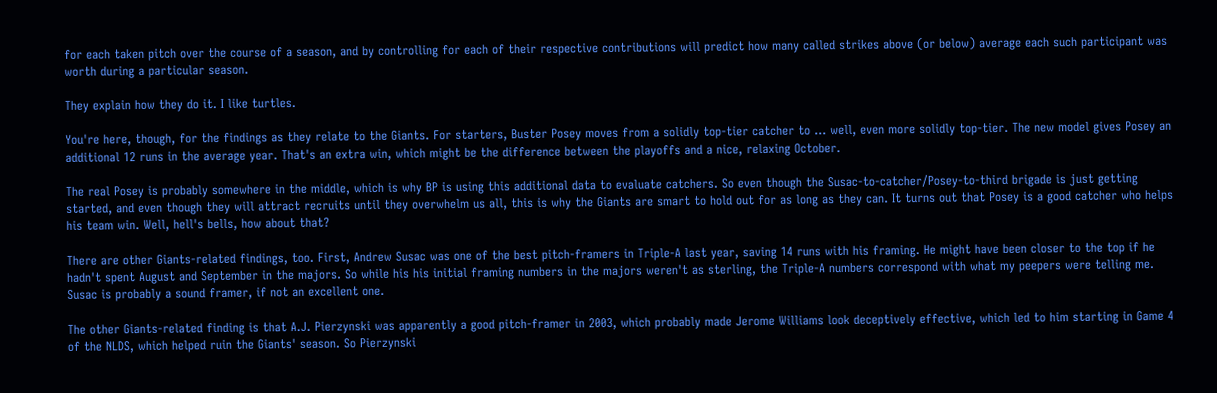for each taken pitch over the course of a season, and by controlling for each of their respective contributions will predict how many called strikes above (or below) average each such participant was worth during a particular season.

They explain how they do it. I like turtles.

You're here, though, for the findings as they relate to the Giants. For starters, Buster Posey moves from a solidly top-tier catcher to ... well, even more solidly top-tier. The new model gives Posey an additional 12 runs in the average year. That's an extra win, which might be the difference between the playoffs and a nice, relaxing October.

The real Posey is probably somewhere in the middle, which is why BP is using this additional data to evaluate catchers. So even though the Susac-to-catcher/Posey-to-third brigade is just getting started, and even though they will attract recruits until they overwhelm us all, this is why the Giants are smart to hold out for as long as they can. It turns out that Posey is a good catcher who helps his team win. Well, hell's bells, how about that?

There are other Giants-related findings, too. First, Andrew Susac was one of the best pitch-framers in Triple-A last year, saving 14 runs with his framing. He might have been closer to the top if he hadn't spent August and September in the majors. So while his his initial framing numbers in the majors weren't as sterling, the Triple-A numbers correspond with what my peepers were telling me. Susac is probably a sound framer, if not an excellent one.

The other Giants-related finding is that A.J. Pierzynski was apparently a good pitch-framer in 2003, which probably made Jerome Williams look deceptively effective, which led to him starting in Game 4 of the NLDS, which helped ruin the Giants' season. So Pierzynski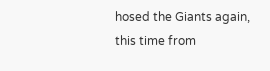hosed the Giants again, this time from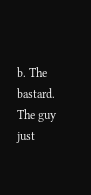b. The bastard. The guy just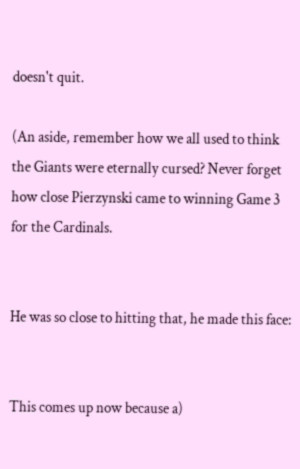doesn't quit.

(An aside, remember how we all used to think the Giants were eternally cursed? Never forget how close Pierzynski came to winning Game 3 for the Cardinals.


He was so close to hitting that, he made this face:


This comes up now because a)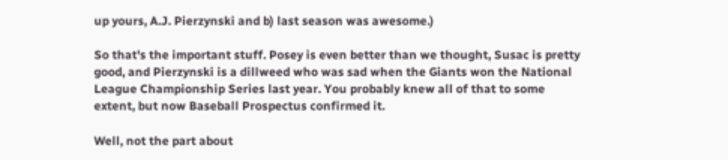up yours, A.J. Pierzynski and b) last season was awesome.)

So that's the important stuff. Posey is even better than we thought, Susac is pretty good, and Pierzynski is a dillweed who was sad when the Giants won the National League Championship Series last year. You probably knew all of that to some extent, but now Baseball Prospectus confirmed it.

Well, not the part about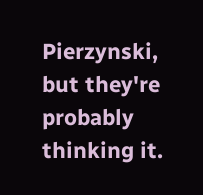Pierzynski, but they're probably thinking it.